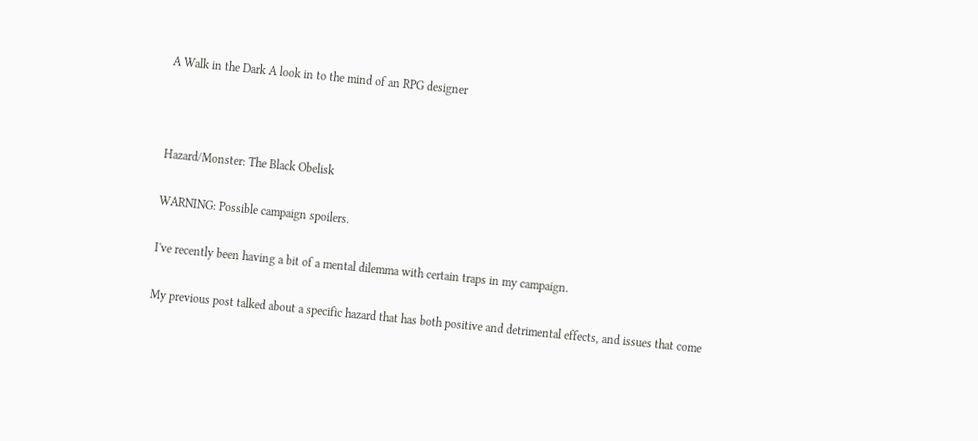A Walk in the Dark A look in to the mind of an RPG designer



Hazard/Monster: The Black Obelisk

WARNING: Possible campaign spoilers.

I've recently been having a bit of a mental dilemma with certain traps in my campaign.

My previous post talked about a specific hazard that has both positive and detrimental effects, and issues that come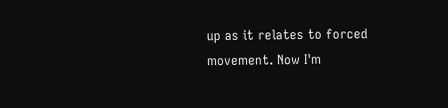up as it relates to forced movement. Now I'm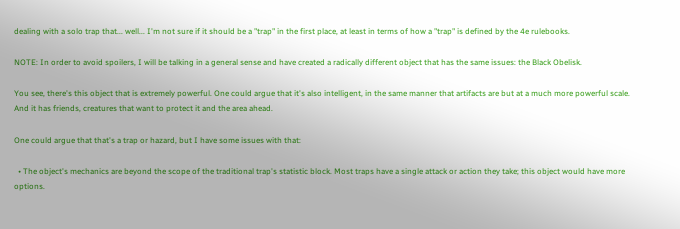dealing with a solo trap that... well... I'm not sure if it should be a "trap" in the first place, at least in terms of how a "trap" is defined by the 4e rulebooks.

NOTE: In order to avoid spoilers, I will be talking in a general sense and have created a radically different object that has the same issues: the Black Obelisk.

You see, there's this object that is extremely powerful. One could argue that it's also intelligent, in the same manner that artifacts are but at a much more powerful scale. And it has friends, creatures that want to protect it and the area ahead.

One could argue that that's a trap or hazard, but I have some issues with that:

  • The object's mechanics are beyond the scope of the traditional trap's statistic block. Most traps have a single attack or action they take; this object would have more options.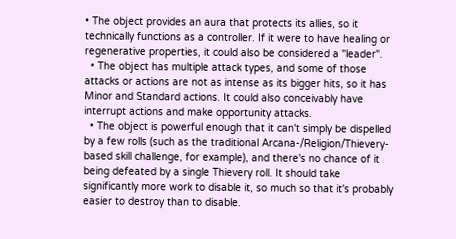• The object provides an aura that protects its allies, so it technically functions as a controller. If it were to have healing or regenerative properties, it could also be considered a "leader".
  • The object has multiple attack types, and some of those attacks or actions are not as intense as its bigger hits, so it has Minor and Standard actions. It could also conceivably have interrupt actions and make opportunity attacks.
  • The object is powerful enough that it can't simply be dispelled by a few rolls (such as the traditional Arcana-/Religion/Thievery-based skill challenge, for example), and there's no chance of it being defeated by a single Thievery roll. It should take significantly more work to disable it, so much so that it's probably easier to destroy than to disable.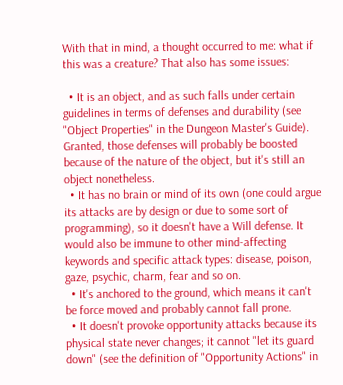With that in mind, a thought occurred to me: what if this was a creature? That also has some issues:

  • It is an object, and as such falls under certain guidelines in terms of defenses and durability (see "Object Properties" in the Dungeon Master's Guide). Granted, those defenses will probably be boosted because of the nature of the object, but it's still an object nonetheless.
  • It has no brain or mind of its own (one could argue its attacks are by design or due to some sort of programming), so it doesn't have a Will defense. It would also be immune to other mind-affecting keywords and specific attack types: disease, poison, gaze, psychic, charm, fear and so on.
  • It's anchored to the ground, which means it can't be force moved and probably cannot fall prone.
  • It doesn't provoke opportunity attacks because its physical state never changes; it cannot "let its guard down" (see the definition of "Opportunity Actions" in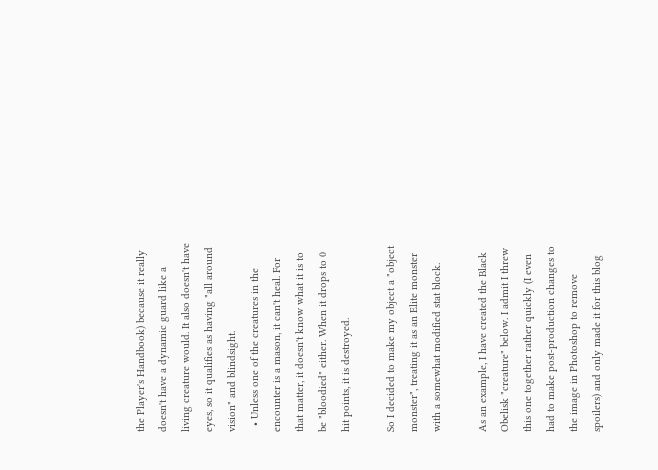the Player's Handbook) because it really doesn't have a dynamic guard like a living creature would. It also doesn't have eyes, so it qualifies as having "all around vision" and blindsight.
  • Unless one of the creatures in the encounter is a mason, it can't heal. For that matter, it doesn't know what it is to be "bloodied" either. When it drops to 0 hit points, it is destroyed.

So I decided to make my object a "object monster", treating it as an Elite monster with a somewhat modified stat block.

As an example, I have created the Black Obelisk "creature" below. I admit I threw this one together rather quickly (I even had to make post-production changes to the image in Photoshop to remove spoilers) and only made it for this blog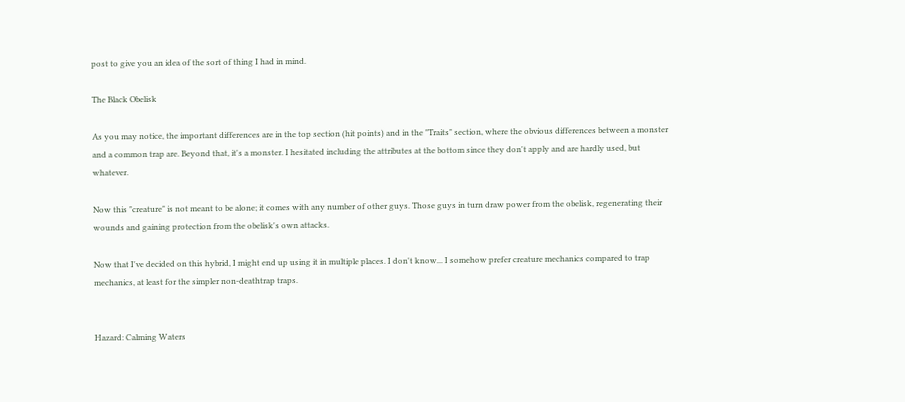post to give you an idea of the sort of thing I had in mind.

The Black Obelisk

As you may notice, the important differences are in the top section (hit points) and in the "Traits" section, where the obvious differences between a monster and a common trap are. Beyond that, it's a monster. I hesitated including the attributes at the bottom since they don't apply and are hardly used, but whatever.

Now this "creature" is not meant to be alone; it comes with any number of other guys. Those guys in turn draw power from the obelisk, regenerating their wounds and gaining protection from the obelisk's own attacks.

Now that I've decided on this hybrid, I might end up using it in multiple places. I don't know... I somehow prefer creature mechanics compared to trap mechanics, at least for the simpler non-deathtrap traps.


Hazard: Calming Waters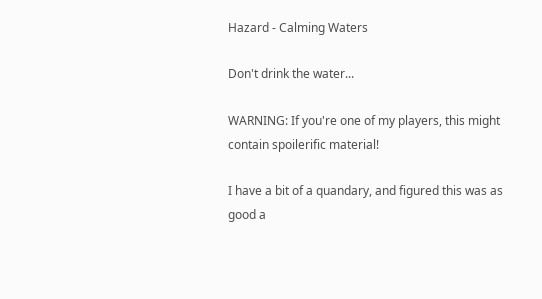Hazard - Calming Waters

Don't drink the water...

WARNING: If you're one of my players, this might contain spoilerific material!

I have a bit of a quandary, and figured this was as good a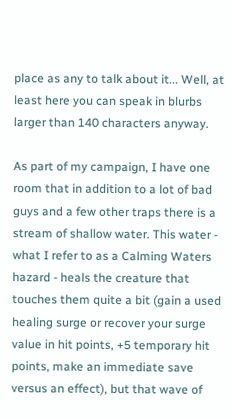place as any to talk about it... Well, at least here you can speak in blurbs larger than 140 characters anyway.

As part of my campaign, I have one room that in addition to a lot of bad guys and a few other traps there is a stream of shallow water. This water - what I refer to as a Calming Waters hazard - heals the creature that touches them quite a bit (gain a used healing surge or recover your surge value in hit points, +5 temporary hit points, make an immediate save versus an effect), but that wave of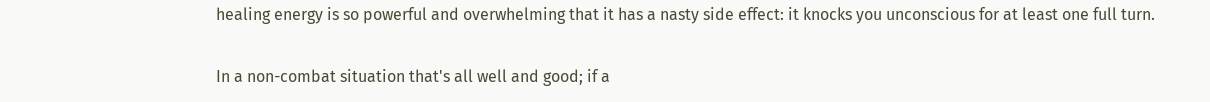healing energy is so powerful and overwhelming that it has a nasty side effect: it knocks you unconscious for at least one full turn.

In a non-combat situation that's all well and good; if a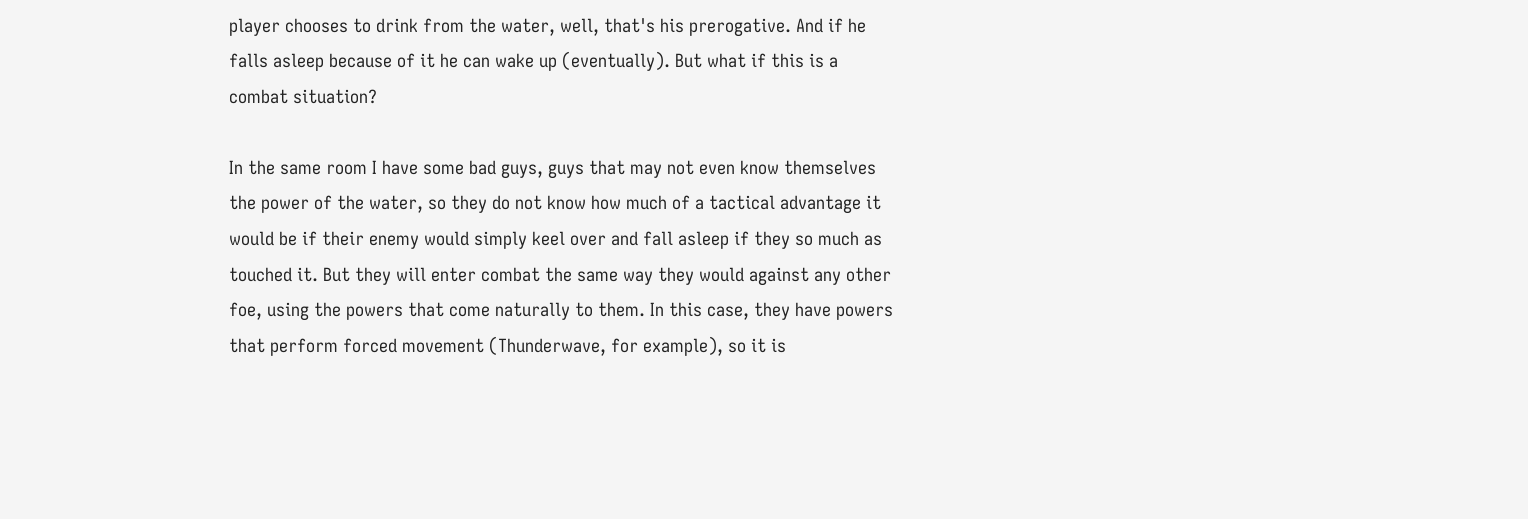player chooses to drink from the water, well, that's his prerogative. And if he falls asleep because of it he can wake up (eventually). But what if this is a combat situation?

In the same room I have some bad guys, guys that may not even know themselves the power of the water, so they do not know how much of a tactical advantage it would be if their enemy would simply keel over and fall asleep if they so much as touched it. But they will enter combat the same way they would against any other foe, using the powers that come naturally to them. In this case, they have powers that perform forced movement (Thunderwave, for example), so it is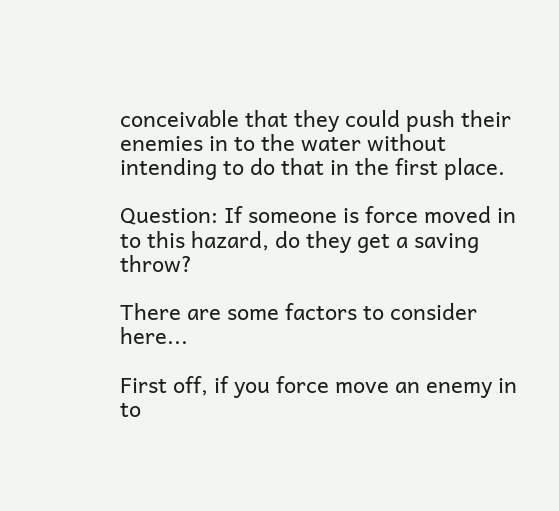conceivable that they could push their enemies in to the water without intending to do that in the first place.

Question: If someone is force moved in to this hazard, do they get a saving throw?

There are some factors to consider here...

First off, if you force move an enemy in to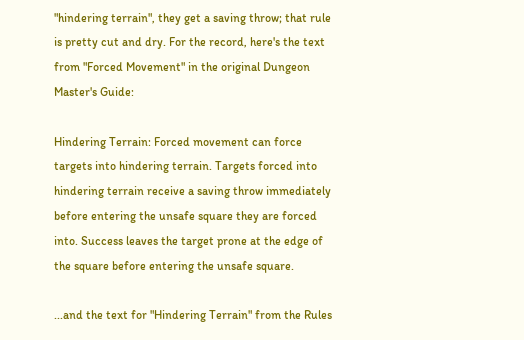"hindering terrain", they get a saving throw; that rule is pretty cut and dry. For the record, here's the text from "Forced Movement" in the original Dungeon Master's Guide:

Hindering Terrain: Forced movement can force targets into hindering terrain. Targets forced into hindering terrain receive a saving throw immediately before entering the unsafe square they are forced into. Success leaves the target prone at the edge of the square before entering the unsafe square.

...and the text for "Hindering Terrain" from the Rules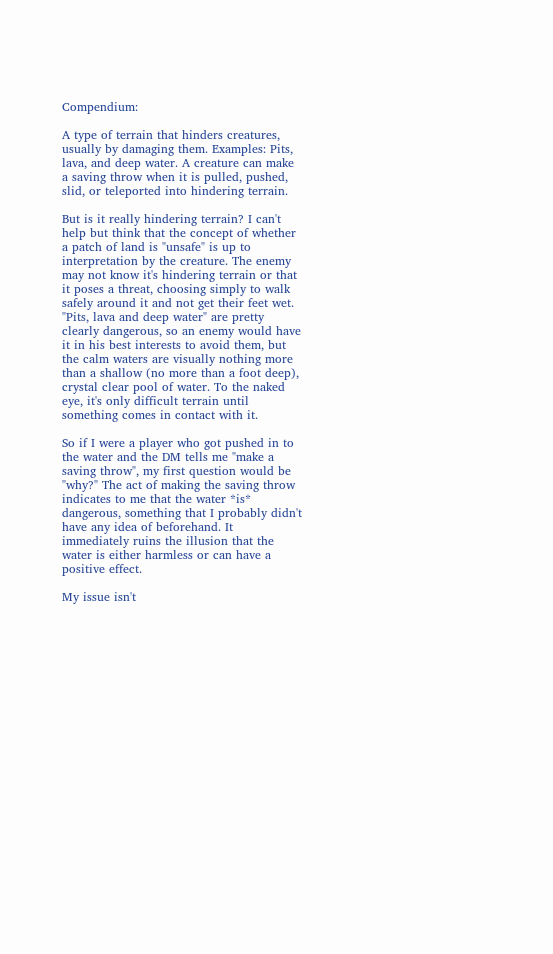Compendium:

A type of terrain that hinders creatures, usually by damaging them. Examples: Pits, lava, and deep water. A creature can make a saving throw when it is pulled, pushed, slid, or teleported into hindering terrain.

But is it really hindering terrain? I can't help but think that the concept of whether a patch of land is "unsafe" is up to interpretation by the creature. The enemy may not know it's hindering terrain or that it poses a threat, choosing simply to walk safely around it and not get their feet wet. "Pits, lava and deep water" are pretty clearly dangerous, so an enemy would have it in his best interests to avoid them, but the calm waters are visually nothing more than a shallow (no more than a foot deep), crystal clear pool of water. To the naked eye, it's only difficult terrain until something comes in contact with it.

So if I were a player who got pushed in to the water and the DM tells me "make a saving throw", my first question would be "why?" The act of making the saving throw indicates to me that the water *is* dangerous, something that I probably didn't have any idea of beforehand. It immediately ruins the illusion that the water is either harmless or can have a positive effect.

My issue isn't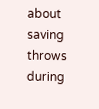about saving throws during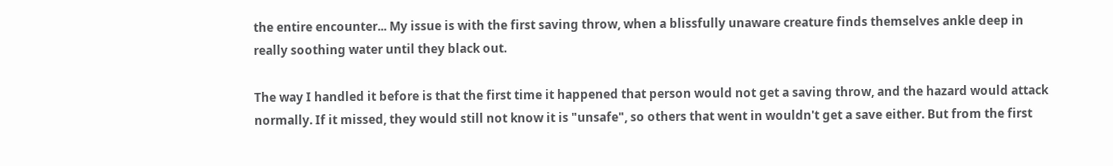the entire encounter... My issue is with the first saving throw, when a blissfully unaware creature finds themselves ankle deep in really soothing water until they black out.

The way I handled it before is that the first time it happened that person would not get a saving throw, and the hazard would attack normally. If it missed, they would still not know it is "unsafe", so others that went in wouldn't get a save either. But from the first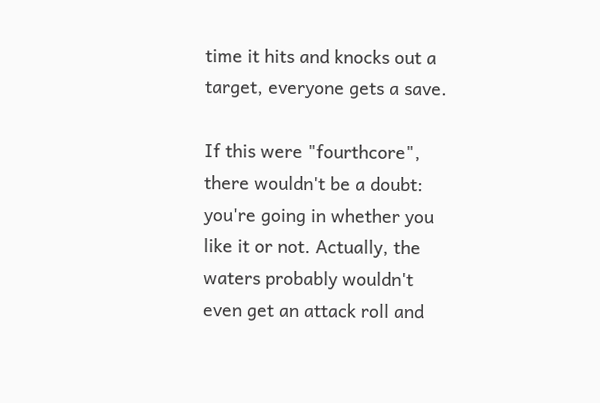time it hits and knocks out a target, everyone gets a save.

If this were "fourthcore", there wouldn't be a doubt: you're going in whether you like it or not. Actually, the waters probably wouldn't even get an attack roll and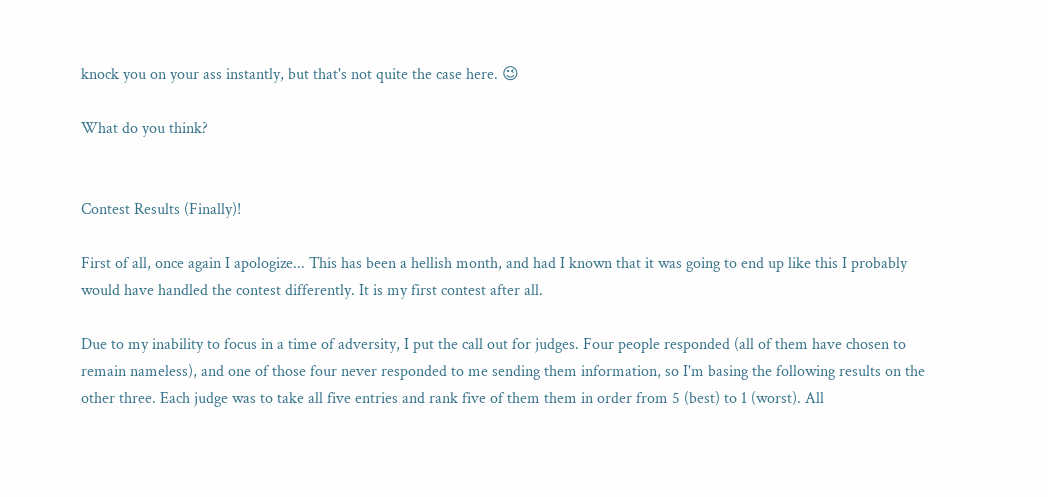knock you on your ass instantly, but that's not quite the case here. 😉

What do you think?


Contest Results (Finally)!

First of all, once again I apologize... This has been a hellish month, and had I known that it was going to end up like this I probably would have handled the contest differently. It is my first contest after all.

Due to my inability to focus in a time of adversity, I put the call out for judges. Four people responded (all of them have chosen to remain nameless), and one of those four never responded to me sending them information, so I'm basing the following results on the other three. Each judge was to take all five entries and rank five of them them in order from 5 (best) to 1 (worst). All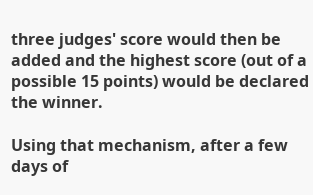three judges' score would then be added and the highest score (out of a possible 15 points) would be declared the winner.

Using that mechanism, after a few days of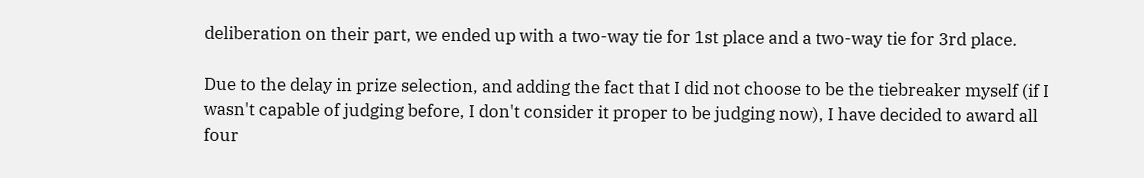deliberation on their part, we ended up with a two-way tie for 1st place and a two-way tie for 3rd place.

Due to the delay in prize selection, and adding the fact that I did not choose to be the tiebreaker myself (if I wasn't capable of judging before, I don't consider it proper to be judging now), I have decided to award all four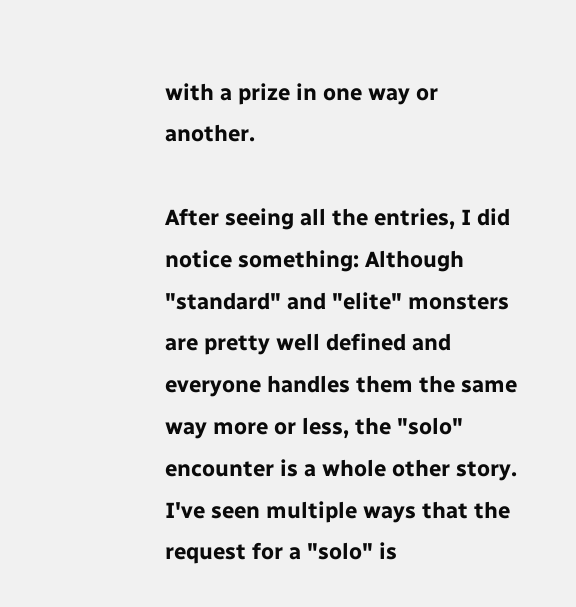with a prize in one way or another.

After seeing all the entries, I did notice something: Although "standard" and "elite" monsters are pretty well defined and everyone handles them the same way more or less, the "solo" encounter is a whole other story. I've seen multiple ways that the request for a "solo" is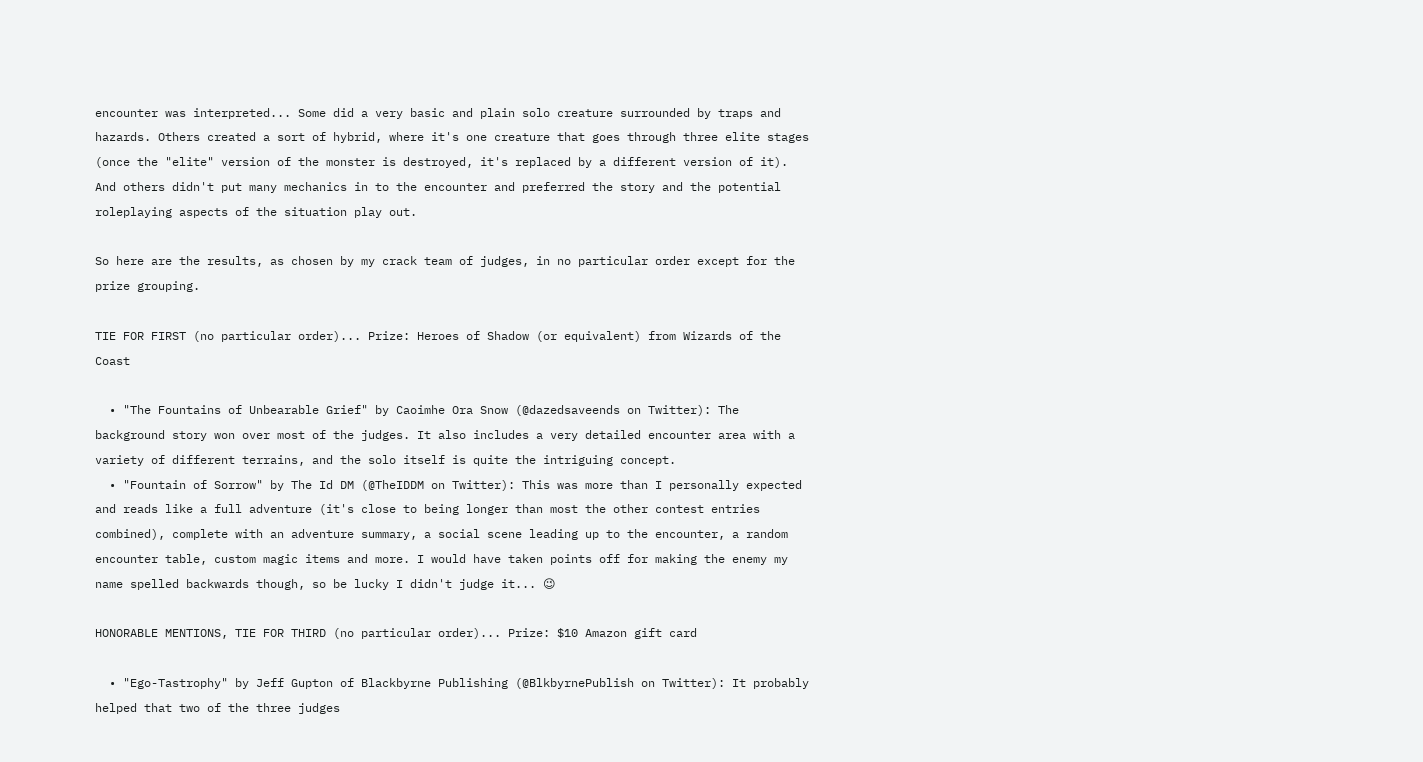encounter was interpreted... Some did a very basic and plain solo creature surrounded by traps and hazards. Others created a sort of hybrid, where it's one creature that goes through three elite stages (once the "elite" version of the monster is destroyed, it's replaced by a different version of it). And others didn't put many mechanics in to the encounter and preferred the story and the potential roleplaying aspects of the situation play out.

So here are the results, as chosen by my crack team of judges, in no particular order except for the prize grouping.

TIE FOR FIRST (no particular order)... Prize: Heroes of Shadow (or equivalent) from Wizards of the Coast

  • "The Fountains of Unbearable Grief" by Caoimhe Ora Snow (@dazedsaveends on Twitter): The background story won over most of the judges. It also includes a very detailed encounter area with a variety of different terrains, and the solo itself is quite the intriguing concept.
  • "Fountain of Sorrow" by The Id DM (@TheIDDM on Twitter): This was more than I personally expected and reads like a full adventure (it's close to being longer than most the other contest entries combined), complete with an adventure summary, a social scene leading up to the encounter, a random encounter table, custom magic items and more. I would have taken points off for making the enemy my name spelled backwards though, so be lucky I didn't judge it... 😉

HONORABLE MENTIONS, TIE FOR THIRD (no particular order)... Prize: $10 Amazon gift card

  • "Ego-Tastrophy" by Jeff Gupton of Blackbyrne Publishing (@BlkbyrnePublish on Twitter): It probably helped that two of the three judges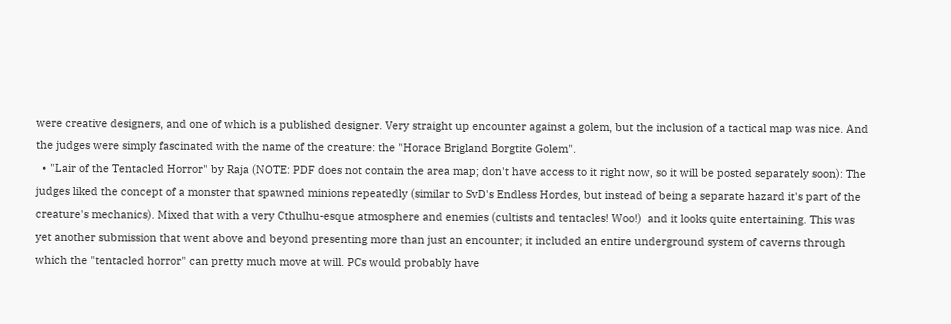were creative designers, and one of which is a published designer. Very straight up encounter against a golem, but the inclusion of a tactical map was nice. And the judges were simply fascinated with the name of the creature: the "Horace Brigland Borgtite Golem".
  • "Lair of the Tentacled Horror" by Raja (NOTE: PDF does not contain the area map; don't have access to it right now, so it will be posted separately soon): The judges liked the concept of a monster that spawned minions repeatedly (similar to SvD's Endless Hordes, but instead of being a separate hazard it's part of the creature's mechanics). Mixed that with a very Cthulhu-esque atmosphere and enemies (cultists and tentacles! Woo!)  and it looks quite entertaining. This was yet another submission that went above and beyond presenting more than just an encounter; it included an entire underground system of caverns through which the "tentacled horror" can pretty much move at will. PCs would probably have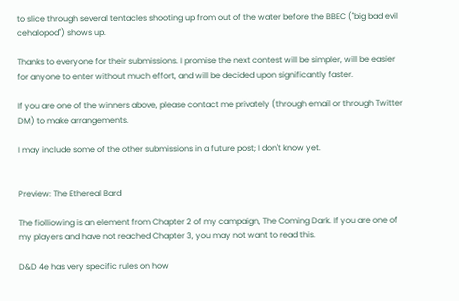to slice through several tentacles shooting up from out of the water before the BBEC ("big bad evil cehalopod") shows up.

Thanks to everyone for their submissions. I promise the next contest will be simpler, will be easier for anyone to enter without much effort, and will be decided upon significantly faster.

If you are one of the winners above, please contact me privately (through email or through Twitter DM) to make arrangements.

I may include some of the other submissions in a future post; I don't know yet.


Preview: The Ethereal Bard

The fiolliowing is an element from Chapter 2 of my campaign, The Coming Dark. If you are one of my players and have not reached Chapter 3, you may not want to read this.

D&D 4e has very specific rules on how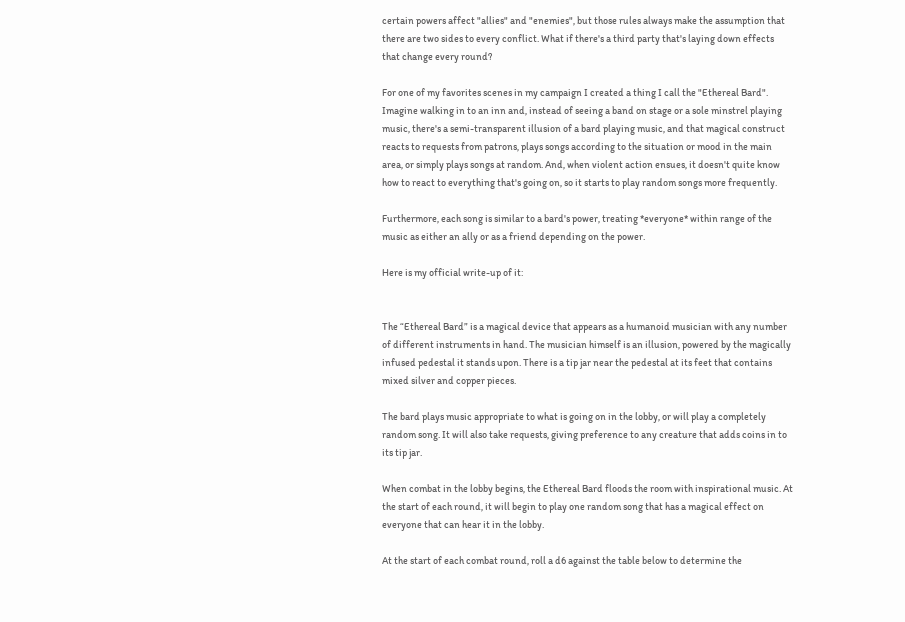certain powers affect "allies" and "enemies", but those rules always make the assumption that there are two sides to every conflict. What if there's a third party that's laying down effects that change every round?

For one of my favorites scenes in my campaign I created a thing I call the "Ethereal Bard". Imagine walking in to an inn and, instead of seeing a band on stage or a sole minstrel playing music, there's a semi-transparent illusion of a bard playing music, and that magical construct reacts to requests from patrons, plays songs according to the situation or mood in the main area, or simply plays songs at random. And, when violent action ensues, it doesn't quite know how to react to everything that's going on, so it starts to play random songs more frequently.

Furthermore, each song is similar to a bard's power, treating *everyone* within range of the music as either an ally or as a friend depending on the power.

Here is my official write-up of it:


The “Ethereal Bard” is a magical device that appears as a humanoid musician with any number of different instruments in hand. The musician himself is an illusion, powered by the magically infused pedestal it stands upon. There is a tip jar near the pedestal at its feet that contains mixed silver and copper pieces.

The bard plays music appropriate to what is going on in the lobby, or will play a completely random song. It will also take requests, giving preference to any creature that adds coins in to its tip jar.

When combat in the lobby begins, the Ethereal Bard floods the room with inspirational music. At the start of each round, it will begin to play one random song that has a magical effect on everyone that can hear it in the lobby.

At the start of each combat round, roll a d6 against the table below to determine the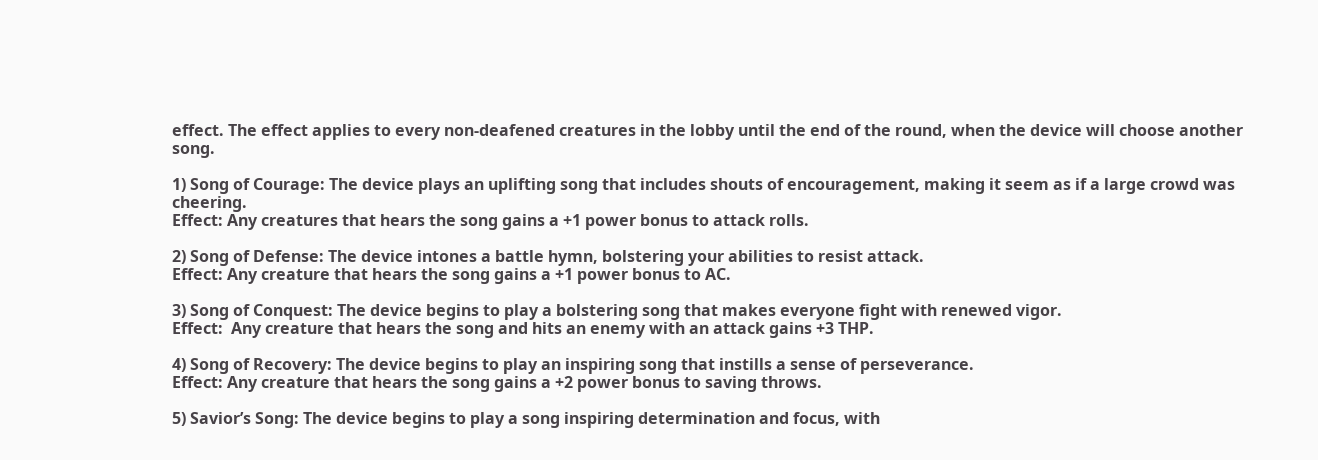effect. The effect applies to every non-deafened creatures in the lobby until the end of the round, when the device will choose another song.

1) Song of Courage: The device plays an uplifting song that includes shouts of encouragement, making it seem as if a large crowd was cheering.
Effect: Any creatures that hears the song gains a +1 power bonus to attack rolls.

2) Song of Defense: The device intones a battle hymn, bolstering your abilities to resist attack.
Effect: Any creature that hears the song gains a +1 power bonus to AC.

3) Song of Conquest: The device begins to play a bolstering song that makes everyone fight with renewed vigor.
Effect:  Any creature that hears the song and hits an enemy with an attack gains +3 THP.

4) Song of Recovery: The device begins to play an inspiring song that instills a sense of perseverance.
Effect: Any creature that hears the song gains a +2 power bonus to saving throws.

5) Savior’s Song: The device begins to play a song inspiring determination and focus, with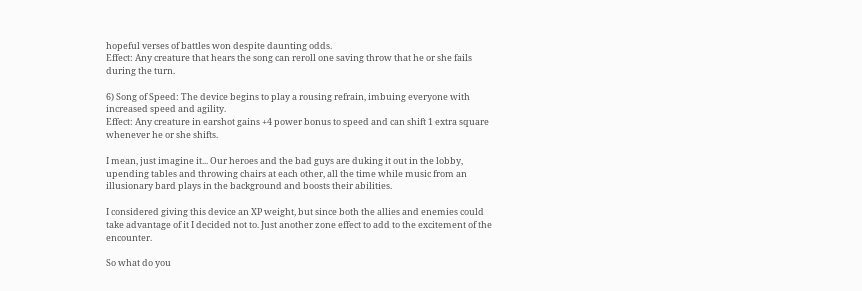hopeful verses of battles won despite daunting odds.
Effect: Any creature that hears the song can reroll one saving throw that he or she fails during the turn.

6) Song of Speed: The device begins to play a rousing refrain, imbuing everyone with increased speed and agility.
Effect: Any creature in earshot gains +4 power bonus to speed and can shift 1 extra square whenever he or she shifts.

I mean, just imagine it... Our heroes and the bad guys are duking it out in the lobby, upending tables and throwing chairs at each other, all the time while music from an illusionary bard plays in the background and boosts their abilities.

I considered giving this device an XP weight, but since both the allies and enemies could take advantage of it I decided not to. Just another zone effect to add to the excitement of the encounter.

So what do you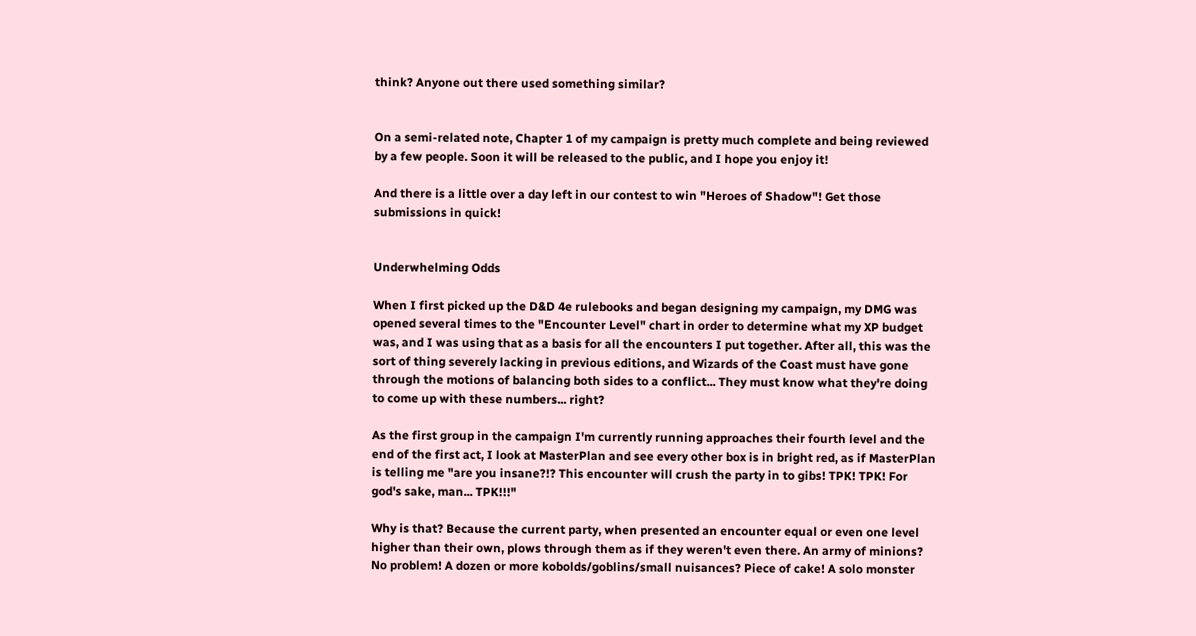think? Anyone out there used something similar?


On a semi-related note, Chapter 1 of my campaign is pretty much complete and being reviewed by a few people. Soon it will be released to the public, and I hope you enjoy it!

And there is a little over a day left in our contest to win "Heroes of Shadow"! Get those submissions in quick!


Underwhelming Odds

When I first picked up the D&D 4e rulebooks and began designing my campaign, my DMG was opened several times to the "Encounter Level" chart in order to determine what my XP budget was, and I was using that as a basis for all the encounters I put together. After all, this was the sort of thing severely lacking in previous editions, and Wizards of the Coast must have gone through the motions of balancing both sides to a conflict... They must know what they're doing to come up with these numbers... right?

As the first group in the campaign I'm currently running approaches their fourth level and the end of the first act, I look at MasterPlan and see every other box is in bright red, as if MasterPlan is telling me "are you insane?!? This encounter will crush the party in to gibs! TPK! TPK! For god's sake, man... TPK!!!"

Why is that? Because the current party, when presented an encounter equal or even one level higher than their own, plows through them as if they weren't even there. An army of minions? No problem! A dozen or more kobolds/goblins/small nuisances? Piece of cake! A solo monster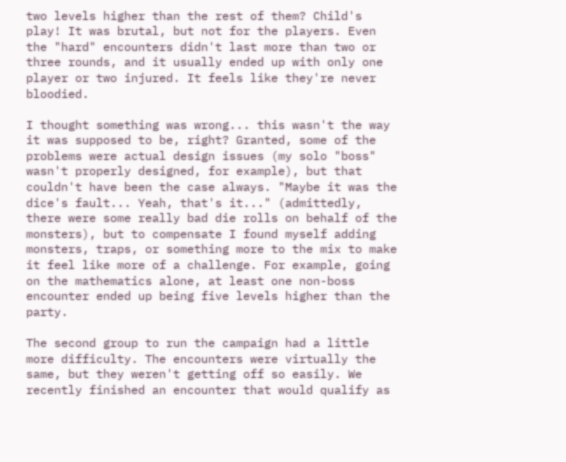two levels higher than the rest of them? Child's play! It was brutal, but not for the players. Even the "hard" encounters didn't last more than two or three rounds, and it usually ended up with only one player or two injured. It feels like they're never bloodied.

I thought something was wrong... this wasn't the way it was supposed to be, right? Granted, some of the problems were actual design issues (my solo "boss" wasn't properly designed, for example), but that couldn't have been the case always. "Maybe it was the dice's fault... Yeah, that's it..." (admittedly, there were some really bad die rolls on behalf of the monsters), but to compensate I found myself adding monsters, traps, or something more to the mix to make it feel like more of a challenge. For example, going on the mathematics alone, at least one non-boss encounter ended up being five levels higher than the party.

The second group to run the campaign had a little more difficulty. The encounters were virtually the same, but they weren't getting off so easily. We recently finished an encounter that would qualify as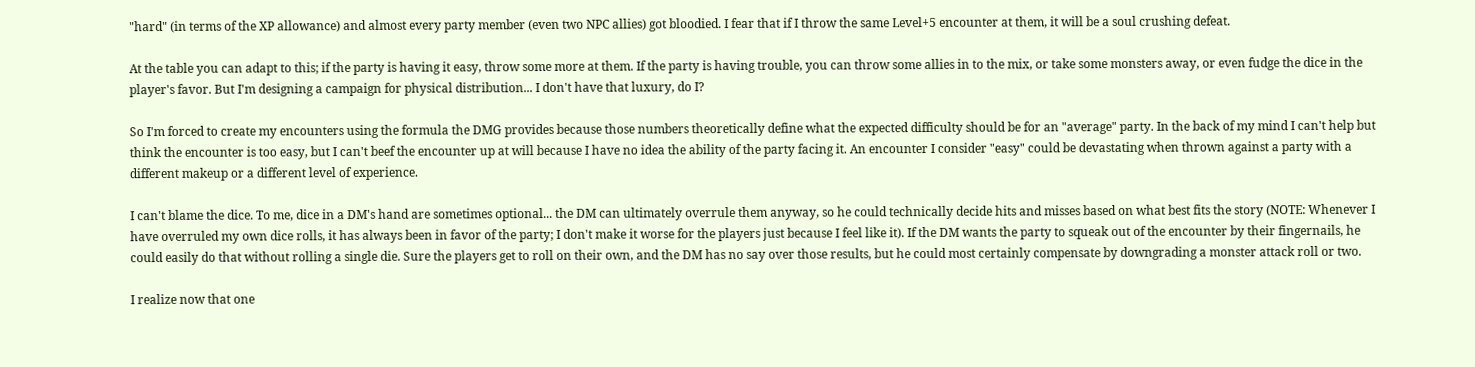"hard" (in terms of the XP allowance) and almost every party member (even two NPC allies) got bloodied. I fear that if I throw the same Level+5 encounter at them, it will be a soul crushing defeat.

At the table you can adapt to this; if the party is having it easy, throw some more at them. If the party is having trouble, you can throw some allies in to the mix, or take some monsters away, or even fudge the dice in the player's favor. But I'm designing a campaign for physical distribution... I don't have that luxury, do I?

So I'm forced to create my encounters using the formula the DMG provides because those numbers theoretically define what the expected difficulty should be for an "average" party. In the back of my mind I can't help but think the encounter is too easy, but I can't beef the encounter up at will because I have no idea the ability of the party facing it. An encounter I consider "easy" could be devastating when thrown against a party with a different makeup or a different level of experience.

I can't blame the dice. To me, dice in a DM's hand are sometimes optional... the DM can ultimately overrule them anyway, so he could technically decide hits and misses based on what best fits the story (NOTE: Whenever I have overruled my own dice rolls, it has always been in favor of the party; I don't make it worse for the players just because I feel like it). If the DM wants the party to squeak out of the encounter by their fingernails, he could easily do that without rolling a single die. Sure the players get to roll on their own, and the DM has no say over those results, but he could most certainly compensate by downgrading a monster attack roll or two.

I realize now that one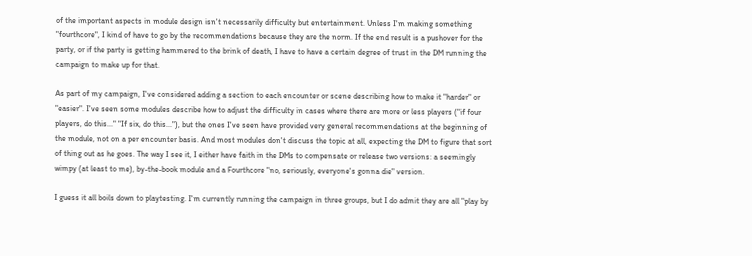of the important aspects in module design isn't necessarily difficulty but entertainment. Unless I'm making something "fourthcore", I kind of have to go by the recommendations because they are the norm. If the end result is a pushover for the party, or if the party is getting hammered to the brink of death, I have to have a certain degree of trust in the DM running the campaign to make up for that.

As part of my campaign, I've considered adding a section to each encounter or scene describing how to make it "harder" or "easier". I've seen some modules describe how to adjust the difficulty in cases where there are more or less players ("if four players, do this..." "If six, do this..."), but the ones I've seen have provided very general recommendations at the beginning of the module, not on a per encounter basis. And most modules don't discuss the topic at all, expecting the DM to figure that sort of thing out as he goes. The way I see it, I either have faith in the DMs to compensate or release two versions: a seemingly wimpy (at least to me), by-the-book module and a Fourthcore "no, seriously, everyone's gonna die" version.

I guess it all boils down to playtesting. I'm currently running the campaign in three groups, but I do admit they are all "play by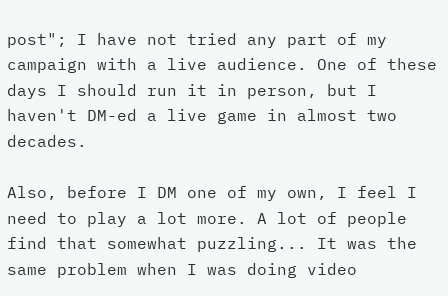post"; I have not tried any part of my campaign with a live audience. One of these days I should run it in person, but I haven't DM-ed a live game in almost two decades.

Also, before I DM one of my own, I feel I need to play a lot more. A lot of people find that somewhat puzzling... It was the same problem when I was doing video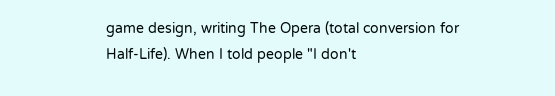game design, writing The Opera (total conversion for Half-Life). When I told people "I don't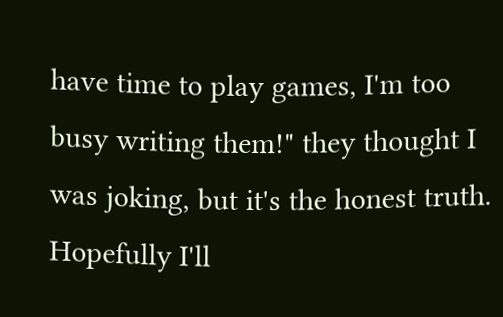have time to play games, I'm too busy writing them!" they thought I was joking, but it's the honest truth. Hopefully I'll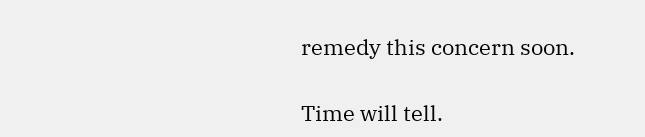remedy this concern soon.

Time will tell.